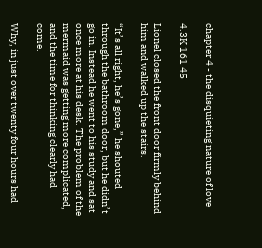chapter 4 - the disquieting nature of love

4.3K 161 45

Lionel closed the front door firmly behind him and walked up the stairs.

“It’s all right, he’s gone,” he shouted through the bathroom door, but he didn’t go in. Instead he went to his study and sat once more at his desk. The problem of the mermaid was getting more complicated, and the time for thinking clearly had come.

Why, in just over twenty four hours had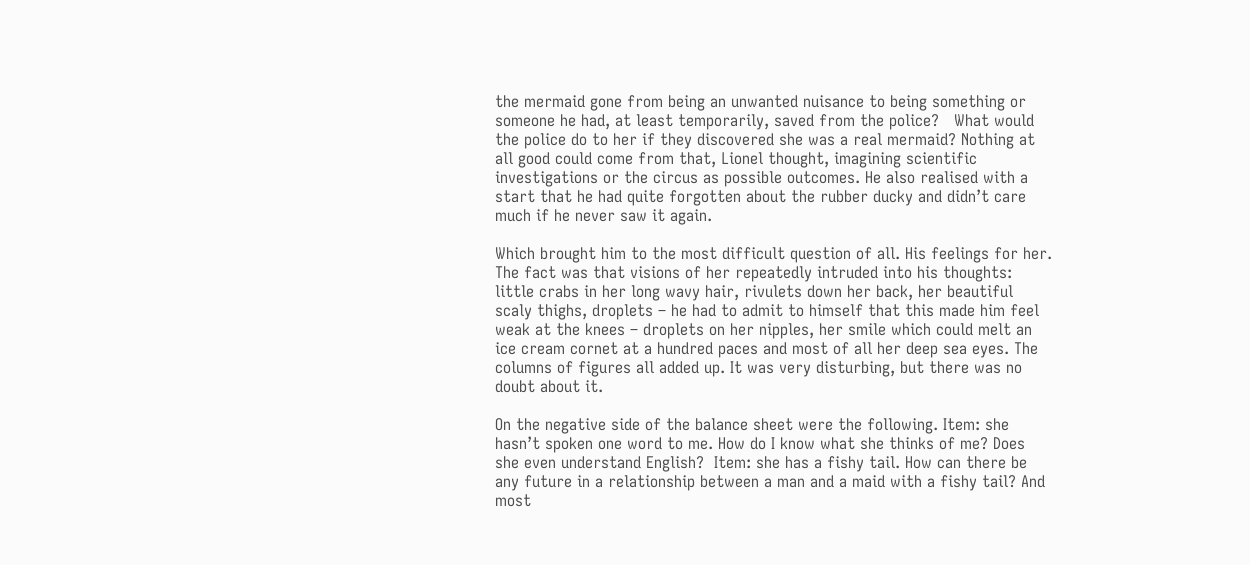the mermaid gone from being an unwanted nuisance to being something or someone he had, at least temporarily, saved from the police?   What would the police do to her if they discovered she was a real mermaid? Nothing at all good could come from that, Lionel thought, imagining scientific investigations or the circus as possible outcomes. He also realised with a start that he had quite forgotten about the rubber ducky and didn’t care much if he never saw it again.

Which brought him to the most difficult question of all. His feelings for her. The fact was that visions of her repeatedly intruded into his thoughts: little crabs in her long wavy hair, rivulets down her back, her beautiful scaly thighs, droplets – he had to admit to himself that this made him feel weak at the knees – droplets on her nipples, her smile which could melt an ice cream cornet at a hundred paces and most of all her deep sea eyes. The columns of figures all added up. It was very disturbing, but there was no doubt about it.

On the negative side of the balance sheet were the following. Item: she hasn’t spoken one word to me. How do I know what she thinks of me? Does she even understand English?  Item: she has a fishy tail. How can there be any future in a relationship between a man and a maid with a fishy tail? And most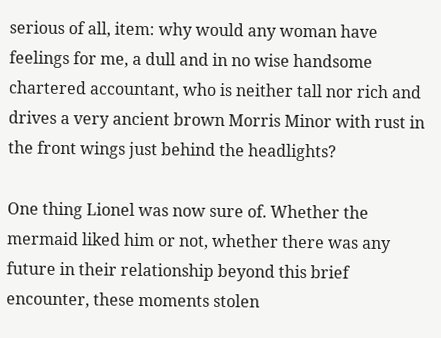serious of all, item: why would any woman have feelings for me, a dull and in no wise handsome chartered accountant, who is neither tall nor rich and drives a very ancient brown Morris Minor with rust in the front wings just behind the headlights?

One thing Lionel was now sure of. Whether the mermaid liked him or not, whether there was any future in their relationship beyond this brief encounter, these moments stolen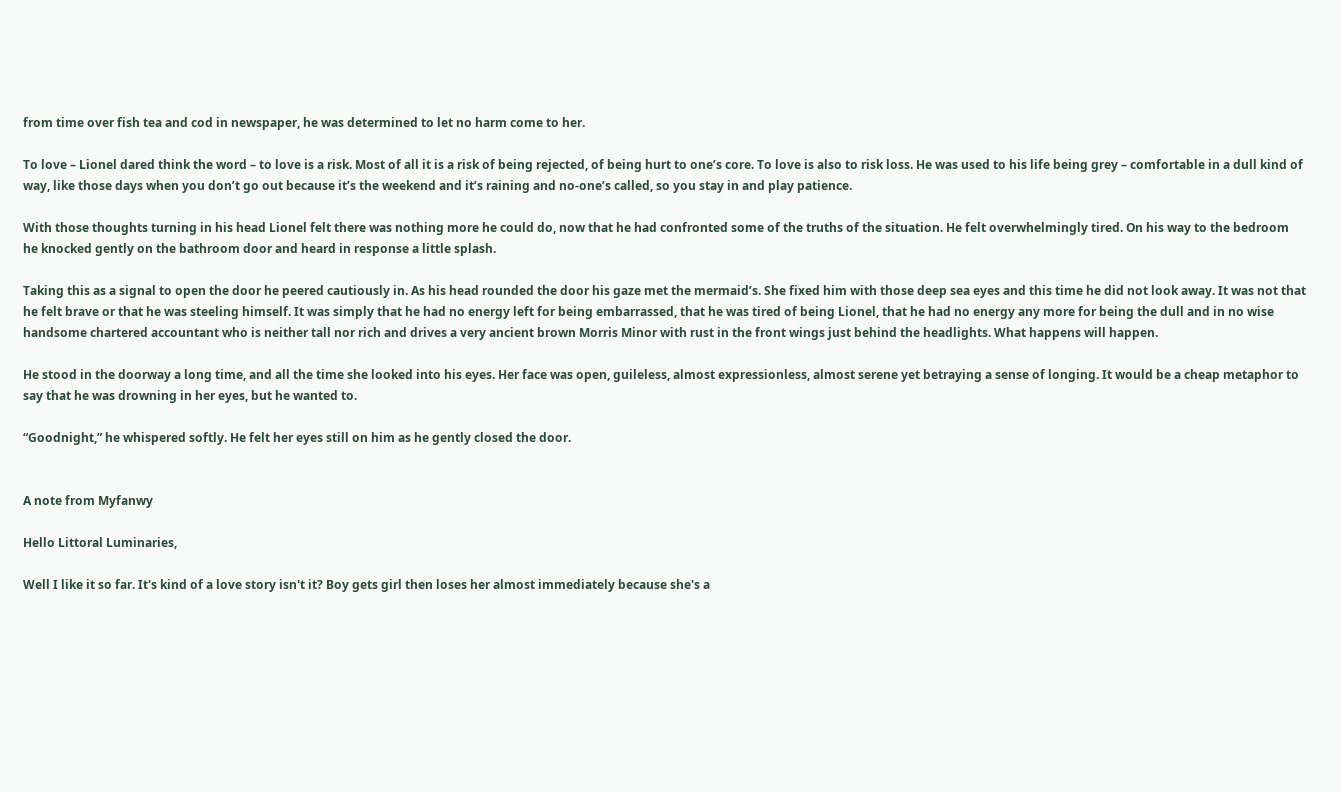from time over fish tea and cod in newspaper, he was determined to let no harm come to her.

To love – Lionel dared think the word – to love is a risk. Most of all it is a risk of being rejected, of being hurt to one’s core. To love is also to risk loss. He was used to his life being grey – comfortable in a dull kind of way, like those days when you don’t go out because it’s the weekend and it’s raining and no-one’s called, so you stay in and play patience.

With those thoughts turning in his head Lionel felt there was nothing more he could do, now that he had confronted some of the truths of the situation. He felt overwhelmingly tired. On his way to the bedroom he knocked gently on the bathroom door and heard in response a little splash.

Taking this as a signal to open the door he peered cautiously in. As his head rounded the door his gaze met the mermaid’s. She fixed him with those deep sea eyes and this time he did not look away. It was not that he felt brave or that he was steeling himself. It was simply that he had no energy left for being embarrassed, that he was tired of being Lionel, that he had no energy any more for being the dull and in no wise handsome chartered accountant who is neither tall nor rich and drives a very ancient brown Morris Minor with rust in the front wings just behind the headlights. What happens will happen.

He stood in the doorway a long time, and all the time she looked into his eyes. Her face was open, guileless, almost expressionless, almost serene yet betraying a sense of longing. It would be a cheap metaphor to say that he was drowning in her eyes, but he wanted to.

“Goodnight,” he whispered softly. He felt her eyes still on him as he gently closed the door.


A note from Myfanwy

Hello Littoral Luminaries,

Well I like it so far. It's kind of a love story isn't it? Boy gets girl then loses her almost immediately because she's a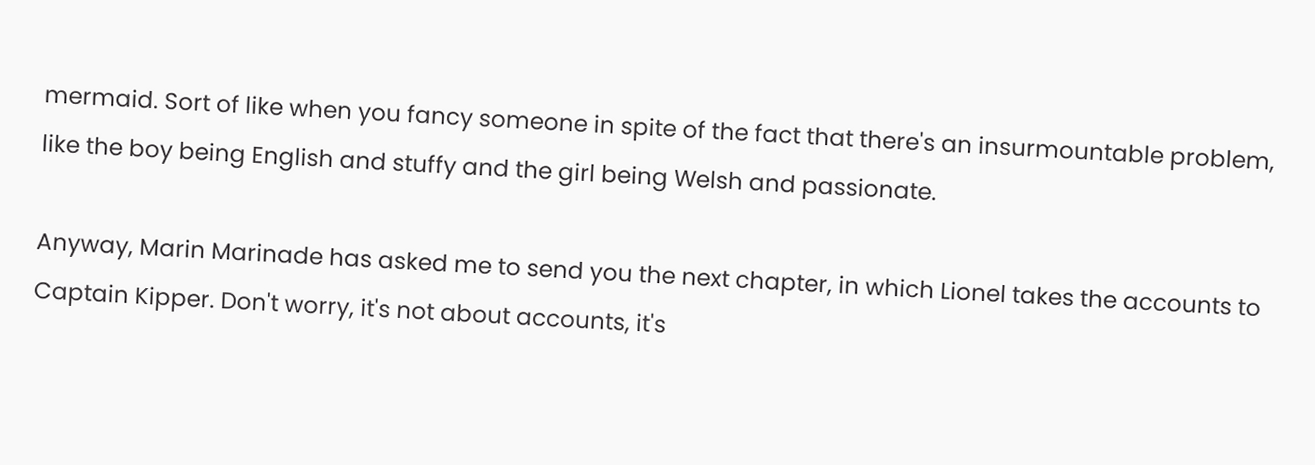mermaid. Sort of like when you fancy someone in spite of the fact that there's an insurmountable problem, like the boy being English and stuffy and the girl being Welsh and passionate.

Anyway, Marin Marinade has asked me to send you the next chapter, in which Lionel takes the accounts to Captain Kipper. Don't worry, it's not about accounts, it's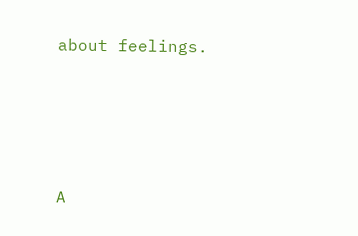about feelings.




A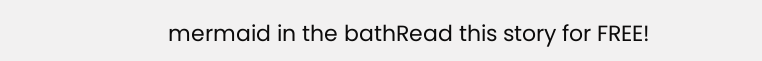mermaid in the bathRead this story for FREE!